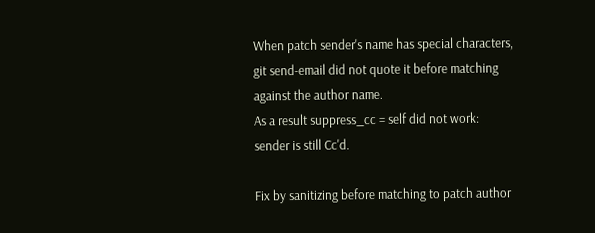When patch sender's name has special characters,
git send-email did not quote it before matching
against the author name.
As a result suppress_cc = self did not work:
sender is still Cc'd.

Fix by sanitizing before matching to patch author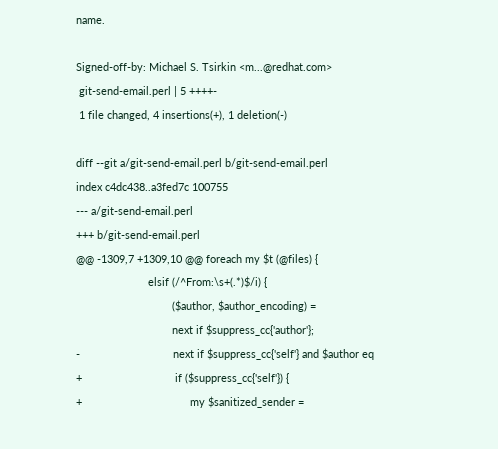name.

Signed-off-by: Michael S. Tsirkin <m...@redhat.com>
 git-send-email.perl | 5 ++++-
 1 file changed, 4 insertions(+), 1 deletion(-)

diff --git a/git-send-email.perl b/git-send-email.perl
index c4dc438..a3fed7c 100755
--- a/git-send-email.perl
+++ b/git-send-email.perl
@@ -1309,7 +1309,10 @@ foreach my $t (@files) {
                        elsif (/^From:\s+(.*)$/i) {
                                ($author, $author_encoding) =
                                next if $suppress_cc{'author'};
-                               next if $suppress_cc{'self'} and $author eq
+                               if ($suppress_cc{'self'}) {
+                                    my $sanitized_sender =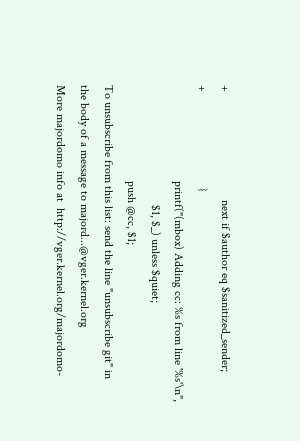+                                    next if $author eq $sanitized_sender;
+                                }
                                printf("(mbox) Adding cc: %s from line '%s'\n",
                                        $1, $_) unless $quiet;
                                push @cc, $1;
To unsubscribe from this list: send the line "unsubscribe git" in
the body of a message to majord...@vger.kernel.org
More majordomo info at  http://vger.kernel.org/majordomo-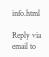info.html

Reply via email to